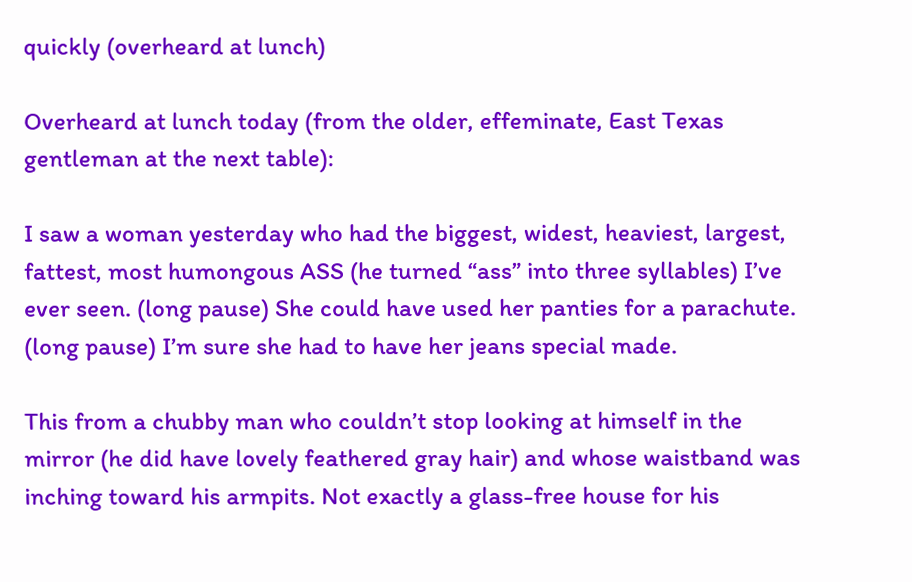quickly (overheard at lunch)

Overheard at lunch today (from the older, effeminate, East Texas gentleman at the next table):

I saw a woman yesterday who had the biggest, widest, heaviest, largest, fattest, most humongous ASS (he turned “ass” into three syllables) I’ve ever seen. (long pause) She could have used her panties for a parachute. (long pause) I’m sure she had to have her jeans special made.

This from a chubby man who couldn’t stop looking at himself in the mirror (he did have lovely feathered gray hair) and whose waistband was inching toward his armpits. Not exactly a glass-free house for his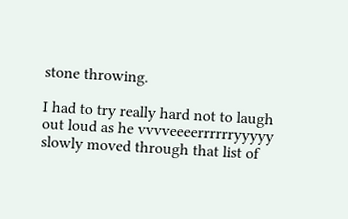stone throwing.

I had to try really hard not to laugh out loud as he vvvveeeerrrrrryyyyy slowly moved through that list of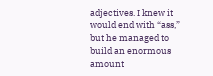adjectives. I knew it would end with “ass,” but he managed to build an enormous amount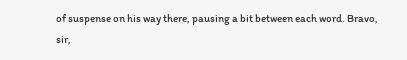of suspense on his way there, pausing a bit between each word. Bravo, sir,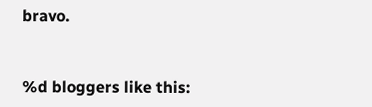bravo.


%d bloggers like this: